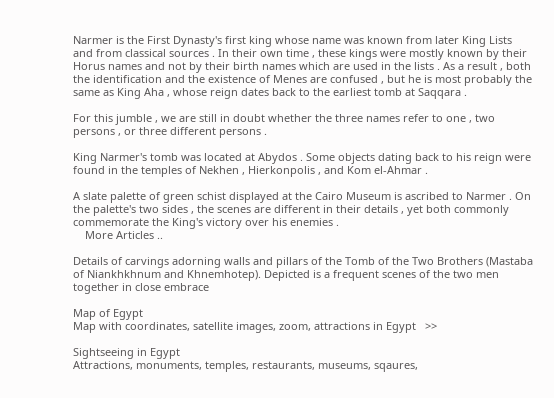Narmer is the First Dynasty's first king whose name was known from later King Lists and from classical sources . In their own time , these kings were mostly known by their Horus names and not by their birth names which are used in the lists . As a result , both the identification and the existence of Menes are confused , but he is most probably the same as King Aha , whose reign dates back to the earliest tomb at Saqqara .

For this jumble , we are still in doubt whether the three names refer to one , two persons , or three different persons .

King Narmer's tomb was located at Abydos . Some objects dating back to his reign were found in the temples of Nekhen , Hierkonpolis , and Kom el-Ahmar .

A slate palette of green schist displayed at the Cairo Museum is ascribed to Narmer . On the palette's two sides , the scenes are different in their details , yet both commonly commemorate the King's victory over his enemies .
    More Articles ..

Details of carvings adorning walls and pillars of the Tomb of the Two Brothers (Mastaba of Niankhkhnum and Khnemhotep). Depicted is a frequent scenes of the two men together in close embrace

Map of Egypt
Map with coordinates, satellite images, zoom, attractions in Egypt   >>

Sightseeing in Egypt
Attractions, monuments, temples, restaurants, museums, sqaures,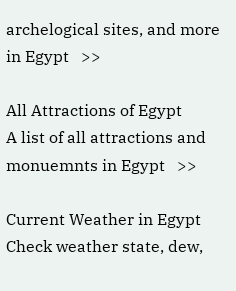archelogical sites, and more in Egypt   >>

All Attractions of Egypt
A list of all attractions and monuemnts in Egypt   >>

Current Weather in Egypt
Check weather state, dew,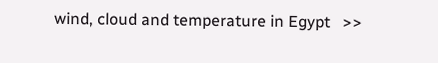wind, cloud and temperature in Egypt   >>